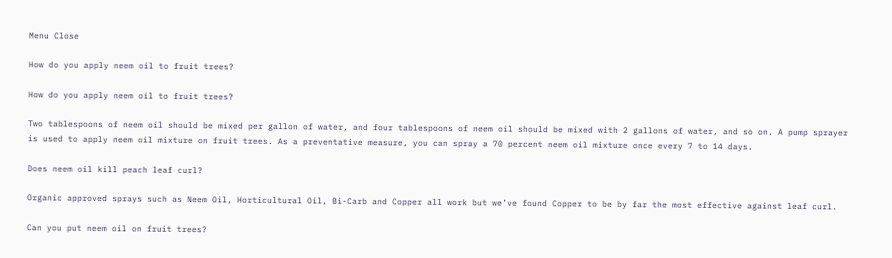Menu Close

How do you apply neem oil to fruit trees?

How do you apply neem oil to fruit trees?

Two tablespoons of neem oil should be mixed per gallon of water, and four tablespoons of neem oil should be mixed with 2 gallons of water, and so on. A pump sprayer is used to apply neem oil mixture on fruit trees. As a preventative measure, you can spray a 70 percent neem oil mixture once every 7 to 14 days.

Does neem oil kill peach leaf curl?

Organic approved sprays such as Neem Oil, Horticultural Oil, Bi-Carb and Copper all work but we’ve found Copper to be by far the most effective against leaf curl.

Can you put neem oil on fruit trees?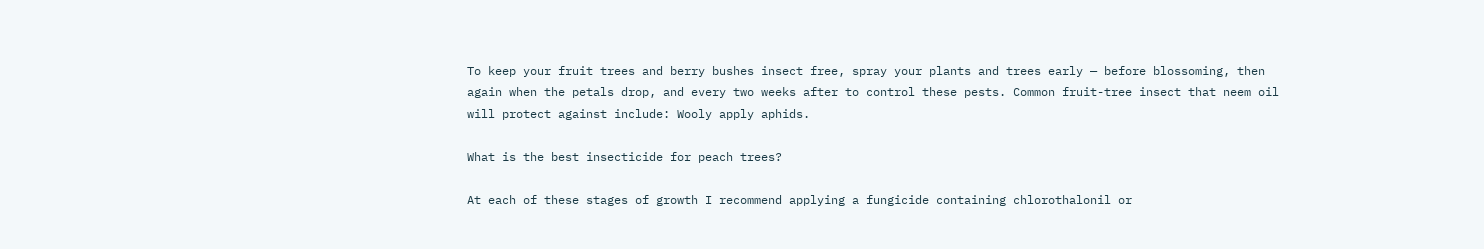To keep your fruit trees and berry bushes insect free, spray your plants and trees early — before blossoming, then again when the petals drop, and every two weeks after to control these pests. Common fruit-tree insect that neem oil will protect against include: Wooly apply aphids.

What is the best insecticide for peach trees?

At each of these stages of growth I recommend applying a fungicide containing chlorothalonil or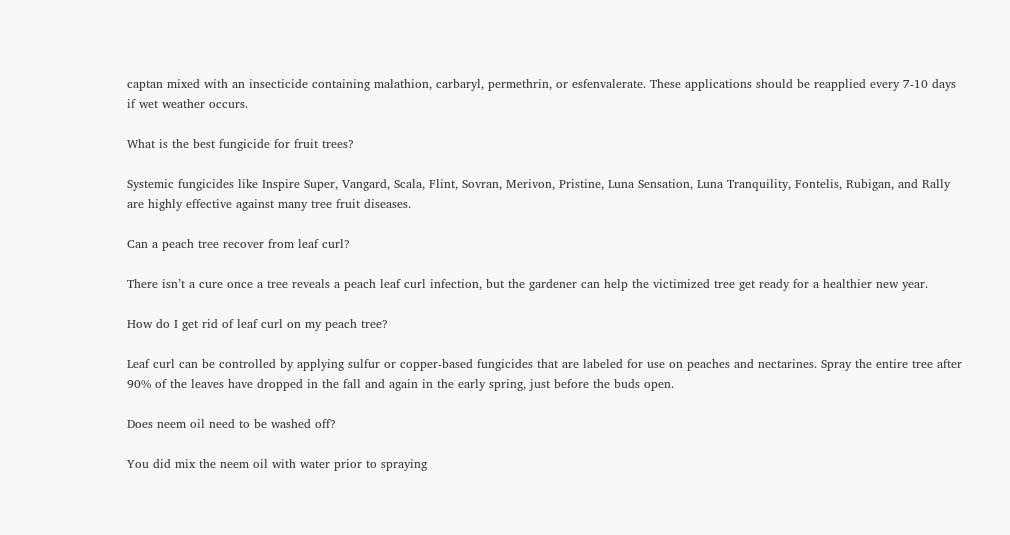captan mixed with an insecticide containing malathion, carbaryl, permethrin, or esfenvalerate. These applications should be reapplied every 7-10 days if wet weather occurs.

What is the best fungicide for fruit trees?

Systemic fungicides like Inspire Super, Vangard, Scala, Flint, Sovran, Merivon, Pristine, Luna Sensation, Luna Tranquility, Fontelis, Rubigan, and Rally are highly effective against many tree fruit diseases.

Can a peach tree recover from leaf curl?

There isn’t a cure once a tree reveals a peach leaf curl infection, but the gardener can help the victimized tree get ready for a healthier new year.

How do I get rid of leaf curl on my peach tree?

Leaf curl can be controlled by applying sulfur or copper-based fungicides that are labeled for use on peaches and nectarines. Spray the entire tree after 90% of the leaves have dropped in the fall and again in the early spring, just before the buds open.

Does neem oil need to be washed off?

You did mix the neem oil with water prior to spraying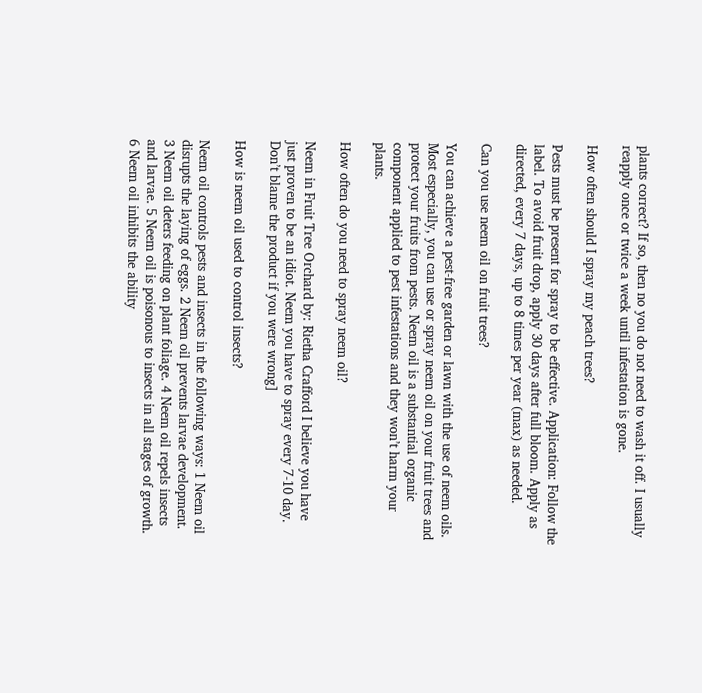plants correct? If so, then no you do not need to wash it off. I usually reapply once or twice a week until infestation is gone.

How often should I spray my peach trees?

Pests must be present for spray to be effective. Application: Follow the label. To avoid fruit drop, apply 30 days after full bloom. Apply as directed, every 7 days, up to 8 times per year (max) as needed.

Can you use neem oil on fruit trees?

You can achieve a pest-free garden or lawn with the use of neem oils. Most especially, you can use or spray neem oil on your fruit trees and protect your fruits from pests. Neem oil is a substantial organic component applied to pest infestations and they won’t harm your plants.

How often do you need to spray neem oil?

Neem in Fruit Tree Orchard by: Rietha Crafford I believe you have just proven to be an idiot. Neem you have to spray every 7-10 day. Don’t blame the product if you were wrong]

How is neem oil used to control insects?

Neem oil controls pests and insects in the following ways: 1 Neem oil disrupts the laying of eggs. 2 Neem oil prevents larvae development. 3 Neem oil deters feeding on plant foliage. 4 Neem oil repels insects and larvae. 5 Neem oil is poisonous to insects in all stages of growth. 6 Neem oil inhibits the ability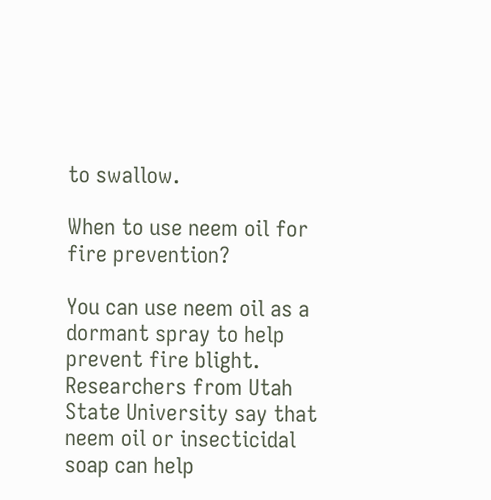to swallow.

When to use neem oil for fire prevention?

You can use neem oil as a dormant spray to help prevent fire blight. Researchers from Utah State University say that neem oil or insecticidal soap can help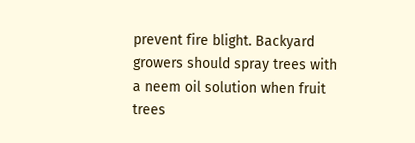prevent fire blight. Backyard growers should spray trees with a neem oil solution when fruit trees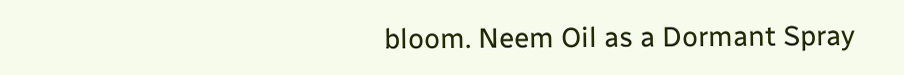bloom. Neem Oil as a Dormant Spray